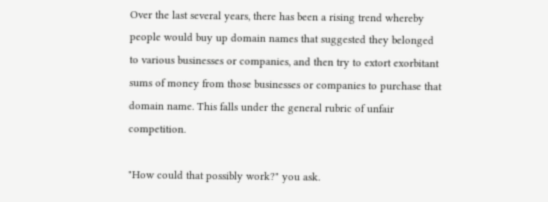Over the last several years, there has been a rising trend whereby people would buy up domain names that suggested they belonged to various businesses or companies, and then try to extort exorbitant sums of money from those businesses or companies to purchase that domain name. This falls under the general rubric of unfair competition.

"How could that possibly work?" you ask.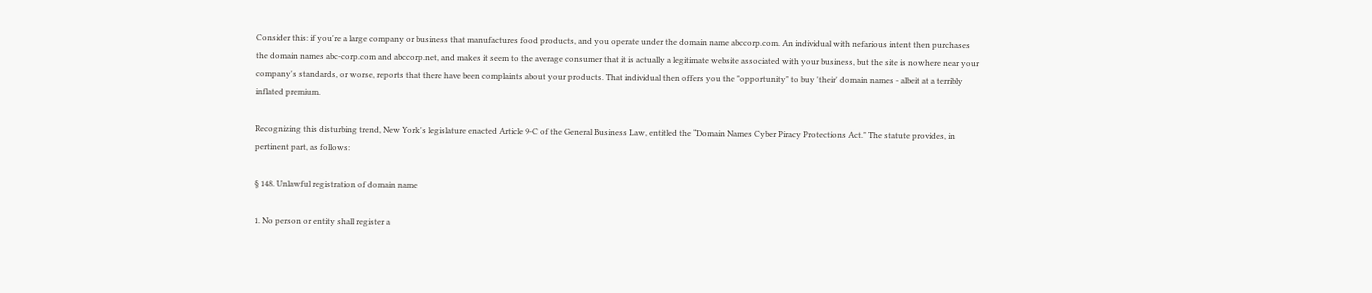Consider this: if you're a large company or business that manufactures food products, and you operate under the domain name abccorp.com. An individual with nefarious intent then purchases the domain names abc-corp.com and abccorp.net, and makes it seem to the average consumer that it is actually a legitimate website associated with your business, but the site is nowhere near your company's standards, or worse, reports that there have been complaints about your products. That individual then offers you the "opportunity" to buy 'their' domain names - albeit at a terribly inflated premium.

Recognizing this disturbing trend, New York's legislature enacted Article 9-C of the General Business Law, entitled the “Domain Names Cyber Piracy Protections Act." The statute provides, in pertinent part, as follows:

§ 148. Unlawful registration of domain name

1. No person or entity shall register a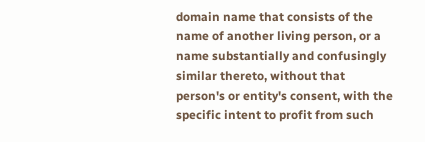domain name that consists of the name of another living person, or a name substantially and confusingly similar thereto, without that person's or entity's consent, with the specific intent to profit from such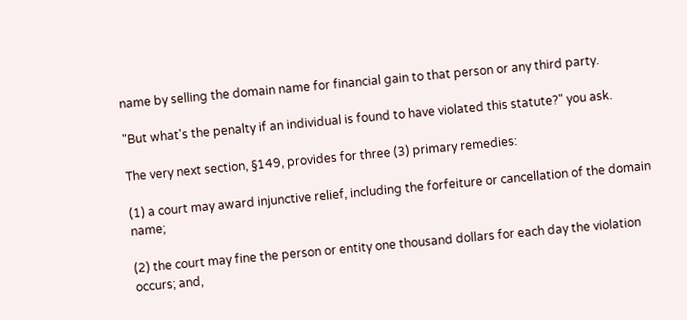name by selling the domain name for financial gain to that person or any third party.

"But what's the penalty if an individual is found to have violated this statute?" you ask.

The very next section, §149, provides for three (3) primary remedies:

(1) a court may award injunctive relief, including the forfeiture or cancellation of the domain name;

(2) the court may fine the person or entity one thousand dollars for each day the violation occurs; and,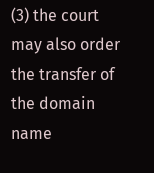(3) the court may also order the transfer of the domain name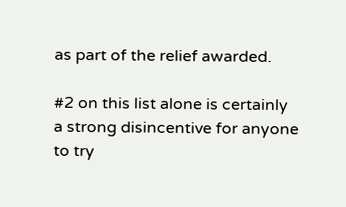as part of the relief awarded.

#2 on this list alone is certainly a strong disincentive for anyone to try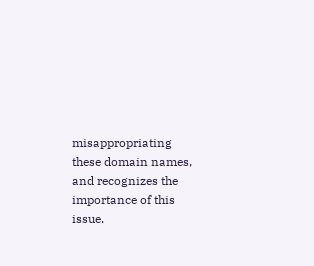misappropriating these domain names, and recognizes the importance of this issue.